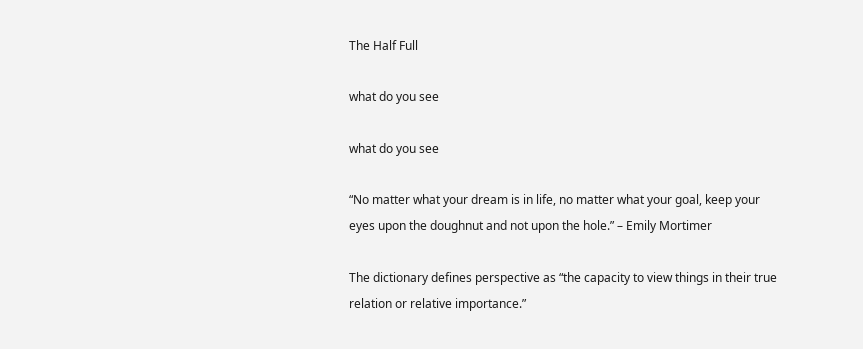The Half Full

what do you see

what do you see

“No matter what your dream is in life, no matter what your goal, keep your eyes upon the doughnut and not upon the hole.” – Emily Mortimer

The dictionary defines perspective as “the capacity to view things in their true relation or relative importance.”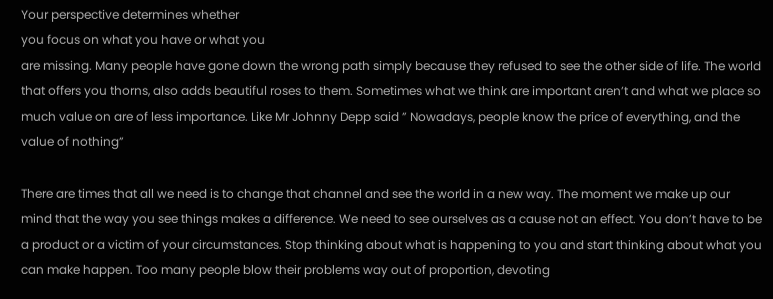Your perspective determines whether
you focus on what you have or what you
are missing. Many people have gone down the wrong path simply because they refused to see the other side of life. The world that offers you thorns, also adds beautiful roses to them. Sometimes what we think are important aren’t and what we place so much value on are of less importance. Like Mr Johnny Depp said ” Nowadays, people know the price of everything, and the value of nothing”

There are times that all we need is to change that channel and see the world in a new way. The moment we make up our mind that the way you see things makes a difference. We need to see ourselves as a cause not an effect. You don’t have to be a product or a victim of your circumstances. Stop thinking about what is happening to you and start thinking about what you can make happen. Too many people blow their problems way out of proportion, devoting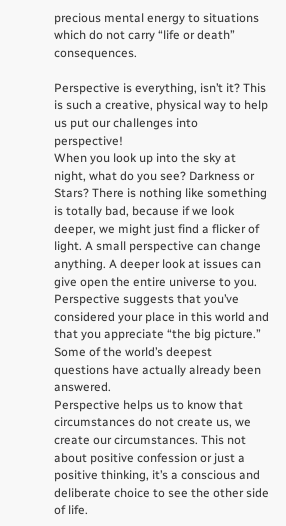precious mental energy to situations which do not carry “life or death” consequences.

Perspective is everything, isn’t it? This is such a creative, physical way to help us put our challenges into perspective!
When you look up into the sky at night, what do you see? Darkness or Stars? There is nothing like something is totally bad, because if we look deeper, we might just find a flicker of light. A small perspective can change anything. A deeper look at issues can give open the entire universe to you. Perspective suggests that you’ve considered your place in this world and that you appreciate “the big picture.” Some of the world’s deepest questions have actually already been answered.
Perspective helps us to know that circumstances do not create us, we create our circumstances. This not about positive confession or just a positive thinking, it’s a conscious and deliberate choice to see the other side of life.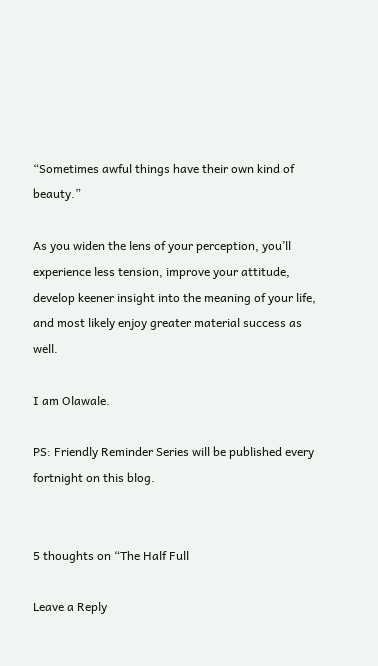“Sometimes awful things have their own kind of beauty.”

As you widen the lens of your perception, you’ll experience less tension, improve your attitude, develop keener insight into the meaning of your life, and most likely enjoy greater material success as well.

I am Olawale.

PS: Friendly Reminder Series will be published every fortnight on this blog.


5 thoughts on “The Half Full

Leave a Reply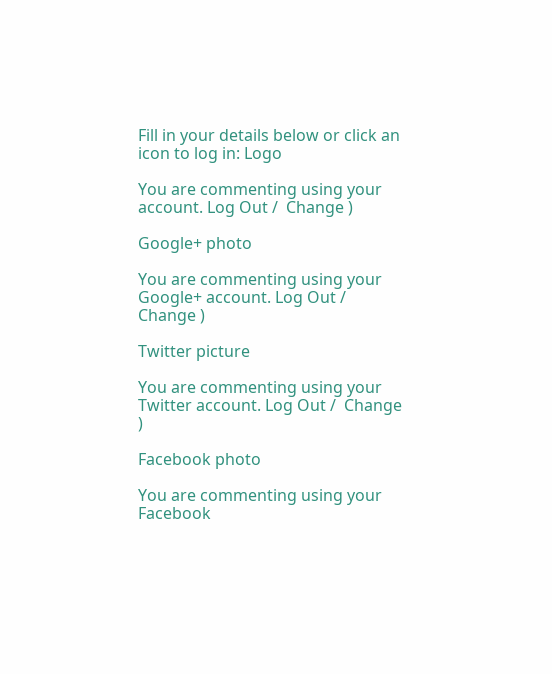Fill in your details below or click an icon to log in: Logo

You are commenting using your account. Log Out /  Change )

Google+ photo

You are commenting using your Google+ account. Log Out /  Change )

Twitter picture

You are commenting using your Twitter account. Log Out /  Change )

Facebook photo

You are commenting using your Facebook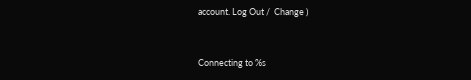account. Log Out /  Change )


Connecting to %s